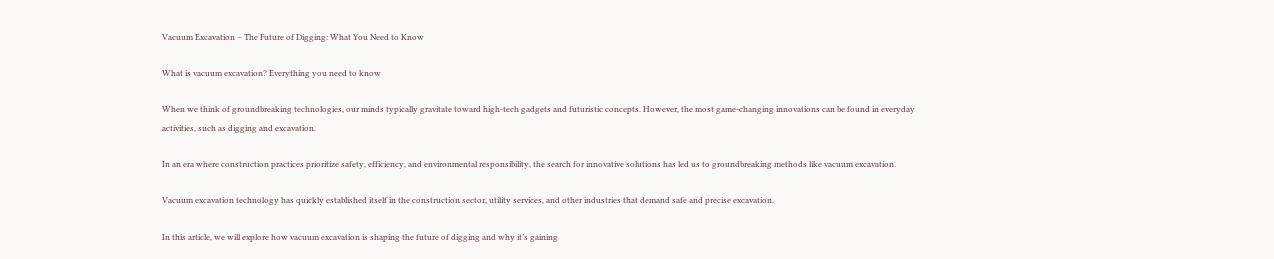Vacuum Excavation – The Future of Digging: What You Need to Know

What is vacuum excavation? Everything you need to know

When we think of groundbreaking technologies, our minds typically gravitate toward high-tech gadgets and futuristic concepts. However, the most game-changing innovations can be found in everyday activities, such as digging and excavation.

In an era where construction practices prioritize safety, efficiency, and environmental responsibility, the search for innovative solutions has led us to groundbreaking methods like vacuum excavation.

Vacuum excavation technology has quickly established itself in the construction sector, utility services, and other industries that demand safe and precise excavation.

In this article, we will explore how vacuum excavation is shaping the future of digging and why it’s gaining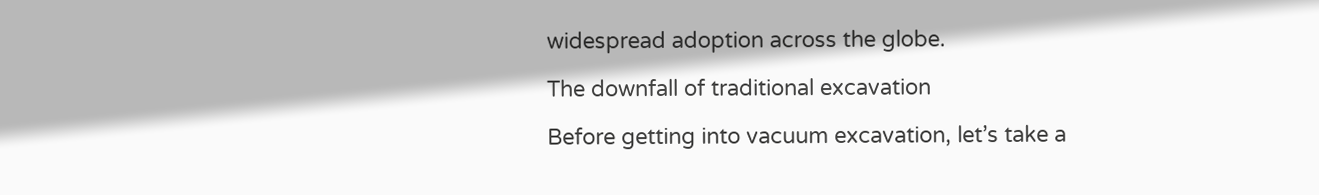widespread adoption across the globe.

The downfall of traditional excavation

Before getting into vacuum excavation, let’s take a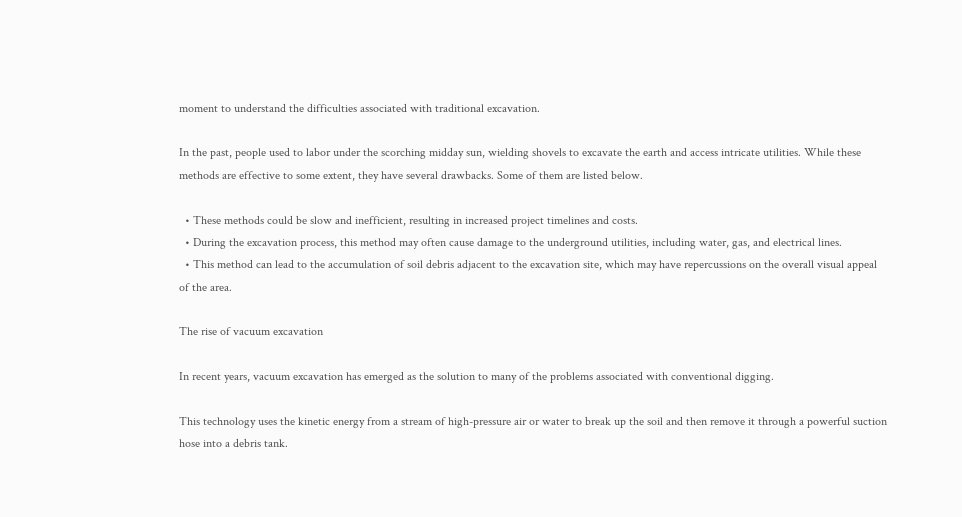moment to understand the difficulties associated with traditional excavation.

In the past, people used to labor under the scorching midday sun, wielding shovels to excavate the earth and access intricate utilities. While these methods are effective to some extent, they have several drawbacks. Some of them are listed below.

  • These methods could be slow and inefficient, resulting in increased project timelines and costs.
  • During the excavation process, this method may often cause damage to the underground utilities, including water, gas, and electrical lines.
  • This method can lead to the accumulation of soil debris adjacent to the excavation site, which may have repercussions on the overall visual appeal of the area.

The rise of vacuum excavation

In recent years, vacuum excavation has emerged as the solution to many of the problems associated with conventional digging.

This technology uses the kinetic energy from a stream of high-pressure air or water to break up the soil and then remove it through a powerful suction hose into a debris tank.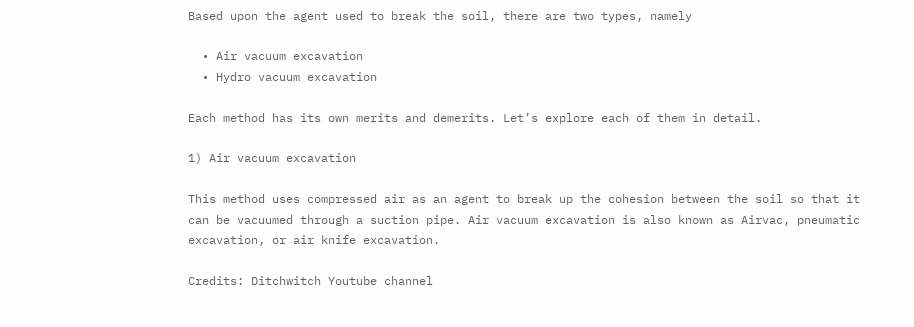Based upon the agent used to break the soil, there are two types, namely

  • Air vacuum excavation
  • Hydro vacuum excavation

Each method has its own merits and demerits. Let’s explore each of them in detail.

1) Air vacuum excavation

This method uses compressed air as an agent to break up the cohesion between the soil so that it can be vacuumed through a suction pipe. Air vacuum excavation is also known as Airvac, pneumatic excavation, or air knife excavation.

Credits: Ditchwitch Youtube channel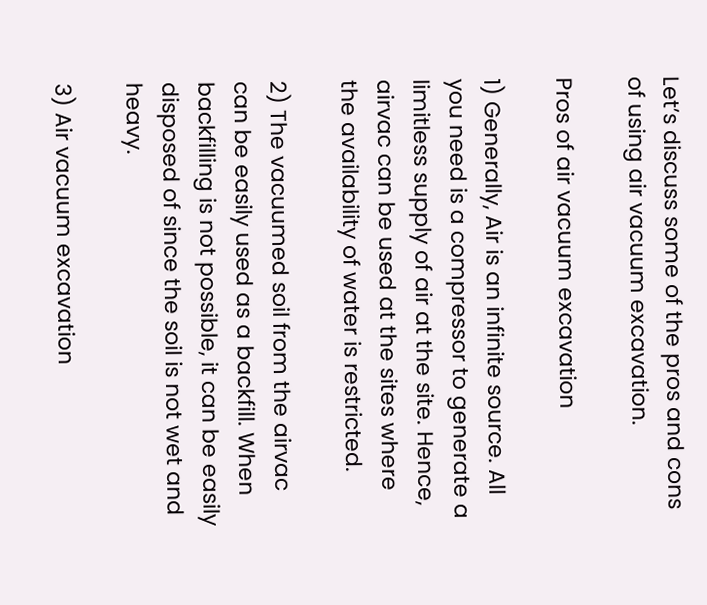Let’s discuss some of the pros and cons of using air vacuum excavation.

Pros of air vacuum excavation

1) Generally, Air is an infinite source. All you need is a compressor to generate a limitless supply of air at the site. Hence, airvac can be used at the sites where the availability of water is restricted.

2) The vacuumed soil from the airvac can be easily used as a backfill. When backfilling is not possible, it can be easily disposed of since the soil is not wet and heavy.

3) Air vacuum excavation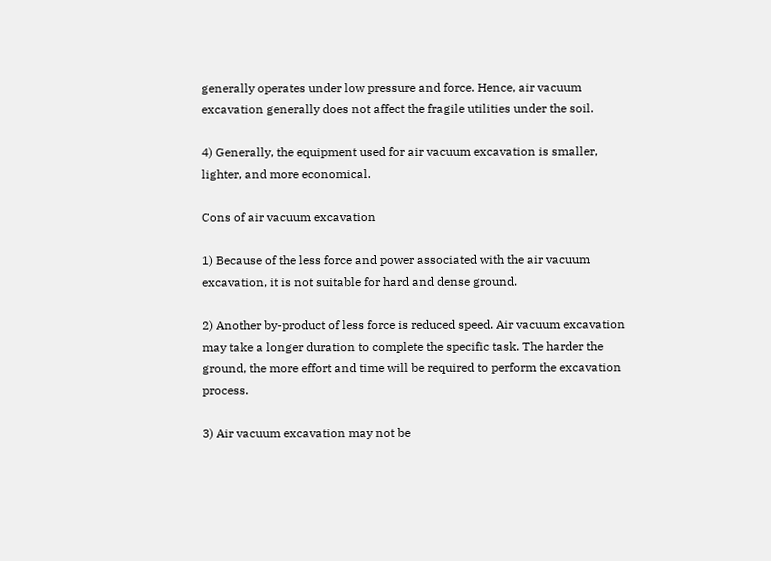generally operates under low pressure and force. Hence, air vacuum excavation generally does not affect the fragile utilities under the soil.

4) Generally, the equipment used for air vacuum excavation is smaller, lighter, and more economical.

Cons of air vacuum excavation

1) Because of the less force and power associated with the air vacuum excavation, it is not suitable for hard and dense ground.

2) Another by-product of less force is reduced speed. Air vacuum excavation may take a longer duration to complete the specific task. The harder the ground, the more effort and time will be required to perform the excavation process.

3) Air vacuum excavation may not be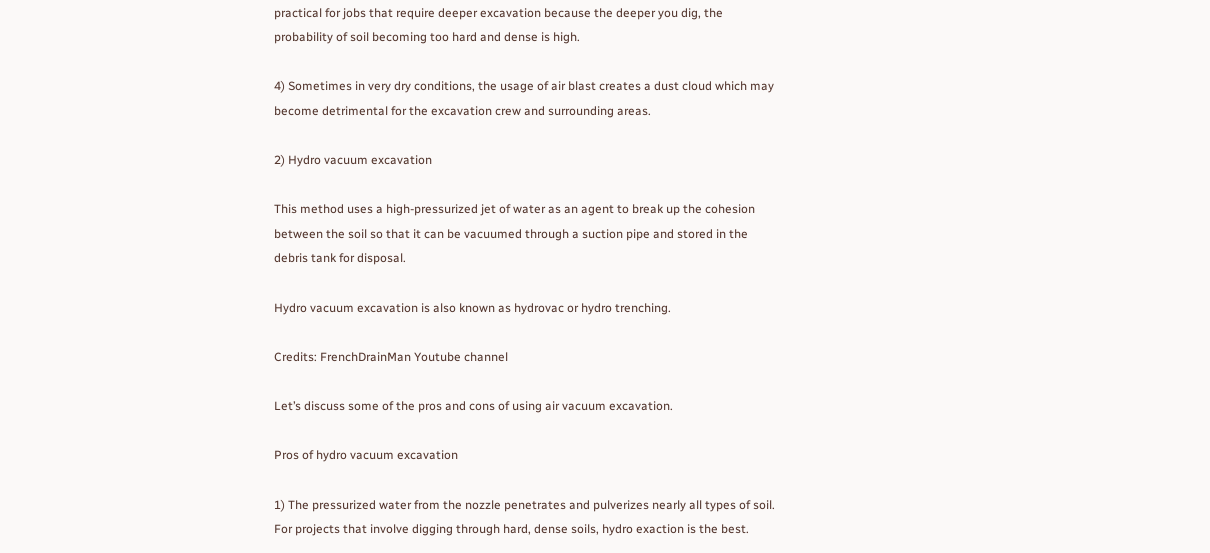practical for jobs that require deeper excavation because the deeper you dig, the probability of soil becoming too hard and dense is high.

4) Sometimes in very dry conditions, the usage of air blast creates a dust cloud which may become detrimental for the excavation crew and surrounding areas.

2) Hydro vacuum excavation

This method uses a high-pressurized jet of water as an agent to break up the cohesion between the soil so that it can be vacuumed through a suction pipe and stored in the debris tank for disposal.

Hydro vacuum excavation is also known as hydrovac or hydro trenching.

Credits: FrenchDrainMan Youtube channel

Let’s discuss some of the pros and cons of using air vacuum excavation.

Pros of hydro vacuum excavation

1) The pressurized water from the nozzle penetrates and pulverizes nearly all types of soil. For projects that involve digging through hard, dense soils, hydro exaction is the best.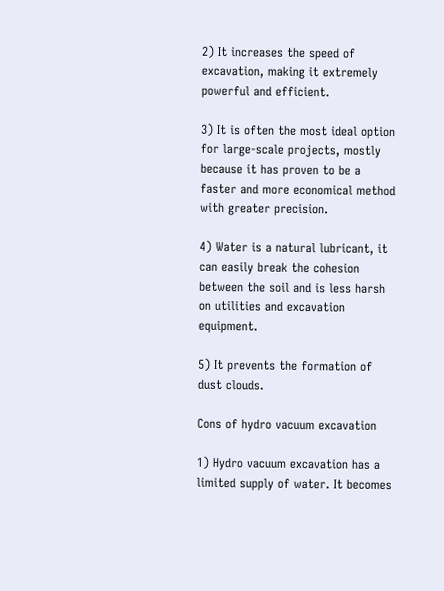2) It increases the speed of excavation, making it extremely powerful and efficient.

3) It is often the most ideal option for large-scale projects, mostly because it has proven to be a faster and more economical method with greater precision.

4) Water is a natural lubricant, it can easily break the cohesion between the soil and is less harsh on utilities and excavation equipment.

5) It prevents the formation of dust clouds.

Cons of hydro vacuum excavation

1) Hydro vacuum excavation has a limited supply of water. It becomes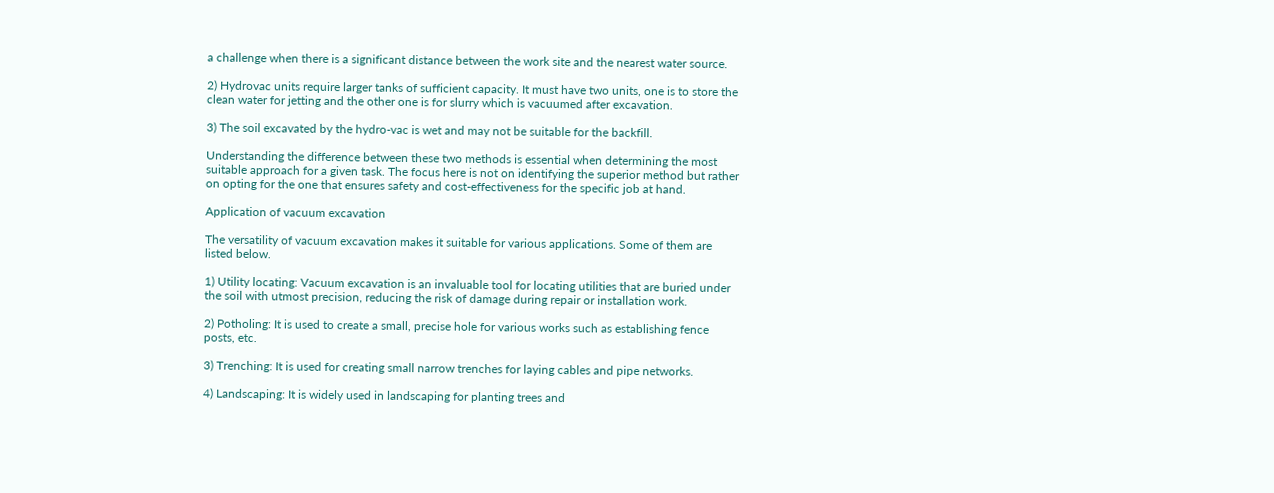a challenge when there is a significant distance between the work site and the nearest water source.

2) Hydrovac units require larger tanks of sufficient capacity. It must have two units, one is to store the clean water for jetting and the other one is for slurry which is vacuumed after excavation.

3) The soil excavated by the hydro-vac is wet and may not be suitable for the backfill.

Understanding the difference between these two methods is essential when determining the most suitable approach for a given task. The focus here is not on identifying the superior method but rather on opting for the one that ensures safety and cost-effectiveness for the specific job at hand.

Application of vacuum excavation

The versatility of vacuum excavation makes it suitable for various applications. Some of them are listed below.

1) Utility locating: Vacuum excavation is an invaluable tool for locating utilities that are buried under the soil with utmost precision, reducing the risk of damage during repair or installation work.

2) Potholing: It is used to create a small, precise hole for various works such as establishing fence posts, etc.

3) Trenching: It is used for creating small narrow trenches for laying cables and pipe networks.

4) Landscaping: It is widely used in landscaping for planting trees and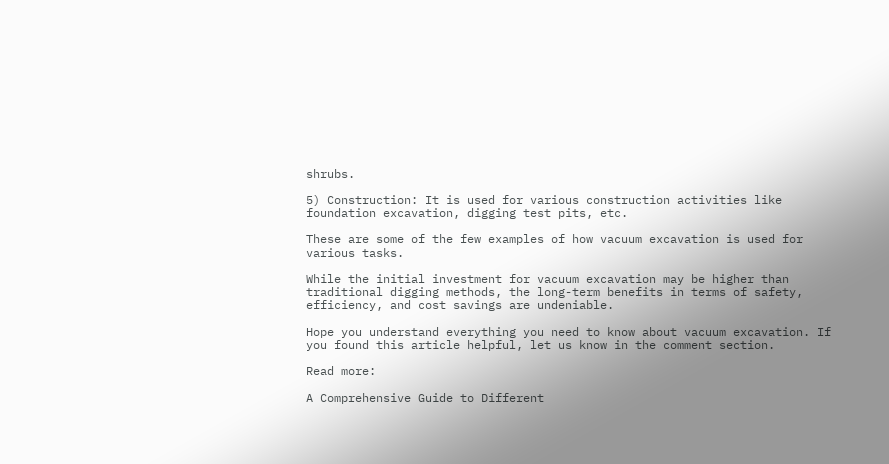shrubs.

5) Construction: It is used for various construction activities like foundation excavation, digging test pits, etc.

These are some of the few examples of how vacuum excavation is used for various tasks.

While the initial investment for vacuum excavation may be higher than traditional digging methods, the long-term benefits in terms of safety, efficiency, and cost savings are undeniable.

Hope you understand everything you need to know about vacuum excavation. If you found this article helpful, let us know in the comment section.

Read more:

A Comprehensive Guide to Different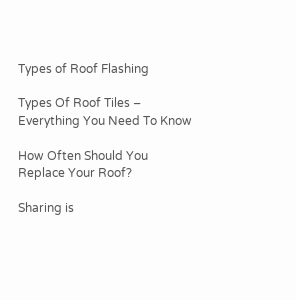Types of Roof Flashing

Types Of Roof Tiles – Everything You Need To Know

How Often Should You Replace Your Roof?

Sharing is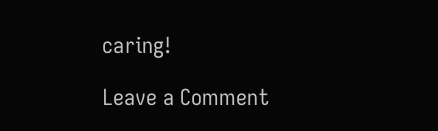caring!

Leave a Comment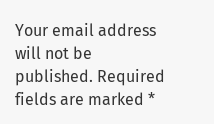Your email address will not be published. Required fields are marked *